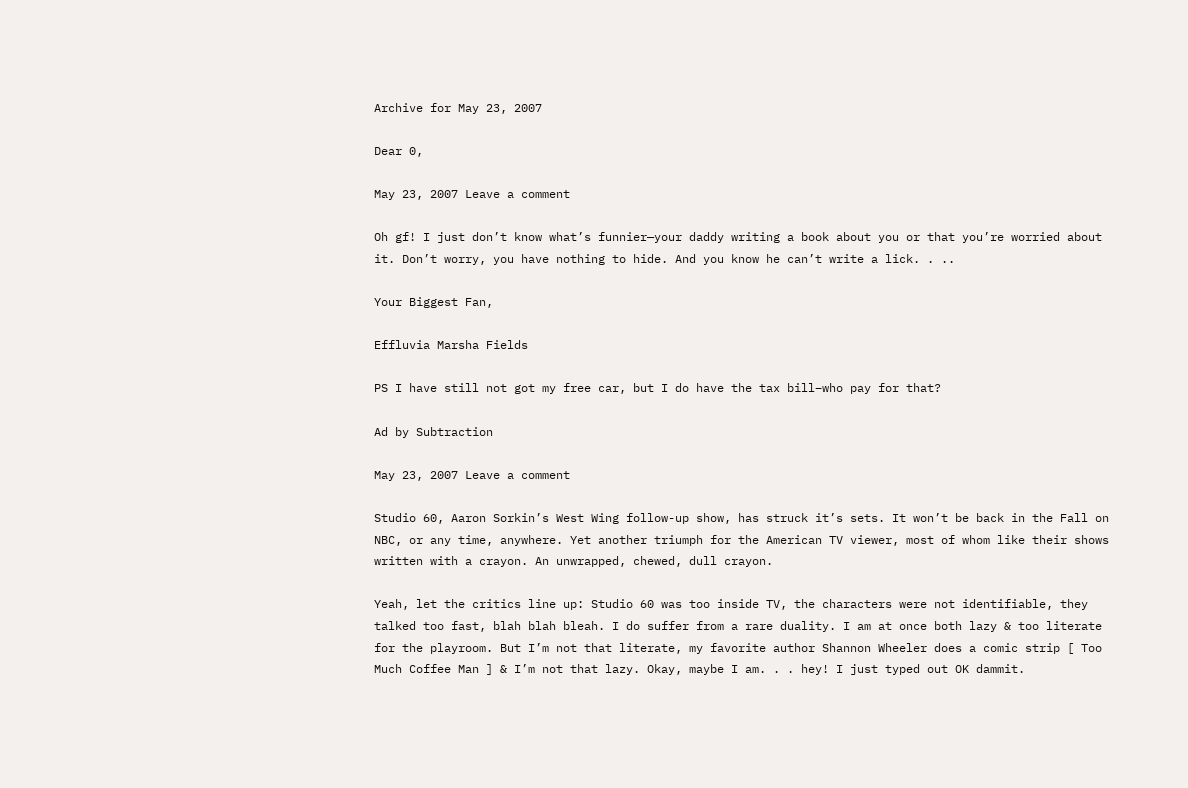Archive for May 23, 2007

Dear 0,

May 23, 2007 Leave a comment

Oh gf! I just don’t know what’s funnier—your daddy writing a book about you or that you’re worried about it. Don’t worry, you have nothing to hide. And you know he can’t write a lick. . ..

Your Biggest Fan,

Effluvia Marsha Fields

PS I have still not got my free car, but I do have the tax bill–who pay for that?

Ad by Subtraction

May 23, 2007 Leave a comment

Studio 60, Aaron Sorkin’s West Wing follow-up show, has struck it’s sets. It won’t be back in the Fall on NBC, or any time, anywhere. Yet another triumph for the American TV viewer, most of whom like their shows written with a crayon. An unwrapped, chewed, dull crayon.

Yeah, let the critics line up: Studio 60 was too inside TV, the characters were not identifiable, they talked too fast, blah blah bleah. I do suffer from a rare duality. I am at once both lazy & too literate for the playroom. But I’m not that literate, my favorite author Shannon Wheeler does a comic strip [ Too Much Coffee Man ] & I’m not that lazy. Okay, maybe I am. . . hey! I just typed out OK dammit.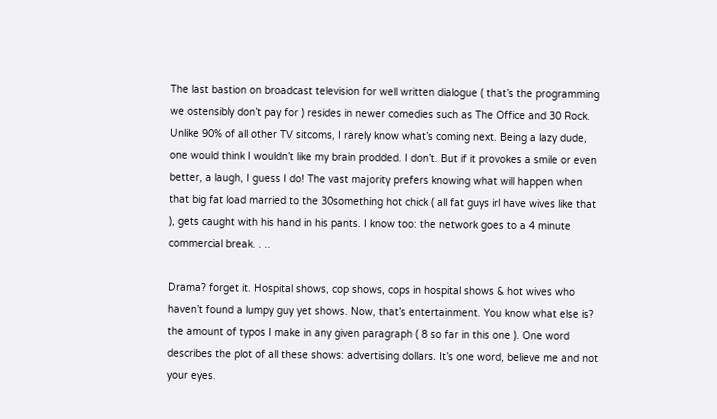The last bastion on broadcast television for well written dialogue ( that’s the programming we ostensibly don’t pay for ) resides in newer comedies such as The Office and 30 Rock. Unlike 90% of all other TV sitcoms, I rarely know what’s coming next. Being a lazy dude, one would think I wouldn’t like my brain prodded. I don’t. But if it provokes a smile or even better, a laugh, I guess I do! The vast majority prefers knowing what will happen when that big fat load married to the 30something hot chick ( all fat guys irl have wives like that ), gets caught with his hand in his pants. I know too: the network goes to a 4 minute commercial break. . ..

Drama? forget it. Hospital shows, cop shows, cops in hospital shows & hot wives who haven’t found a lumpy guy yet shows. Now, that’s entertainment. You know what else is? the amount of typos I make in any given paragraph ( 8 so far in this one ). One word describes the plot of all these shows: advertising dollars. It’s one word, believe me and not your eyes.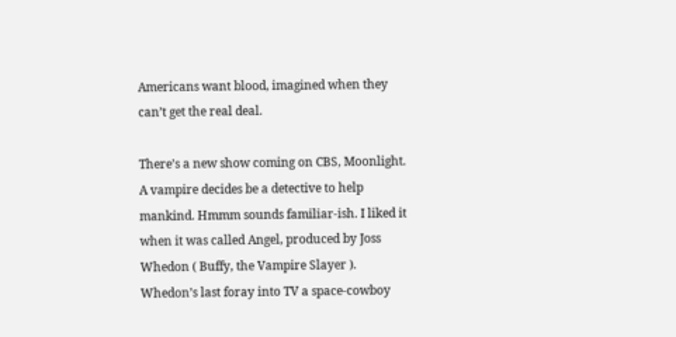Americans want blood, imagined when they can’t get the real deal.

There’s a new show coming on CBS, Moonlight. A vampire decides be a detective to help mankind. Hmmm sounds familiar-ish. I liked it when it was called Angel, produced by Joss Whedon ( Buffy, the Vampire Slayer ). Whedon’s last foray into TV a space-cowboy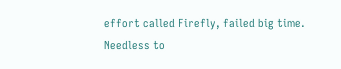effort called Firefly, failed big time. Needless to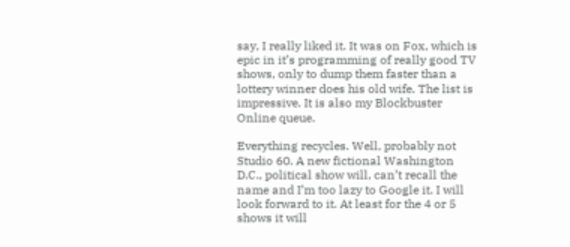say, I really liked it. It was on Fox, which is epic in it’s programming of really good TV shows, only to dump them faster than a lottery winner does his old wife. The list is impressive. It is also my Blockbuster Online queue.

Everything recycles. Well, probably not Studio 60. A new fictional Washington D.C., political show will, can’t recall the name and I’m too lazy to Google it. I will look forward to it. At least for the 4 or 5 shows it will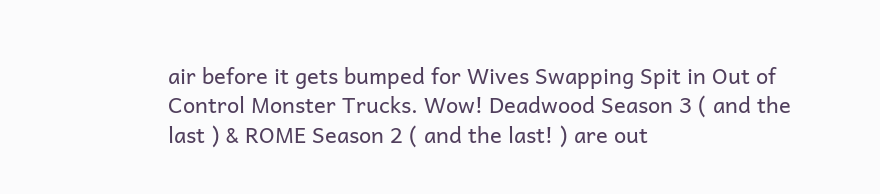air before it gets bumped for Wives Swapping Spit in Out of Control Monster Trucks. Wow! Deadwood Season 3 ( and the last ) & ROME Season 2 ( and the last! ) are out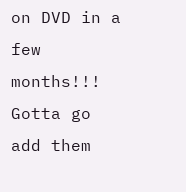on DVD in a few months!!! Gotta go add them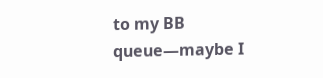to my BB queue—maybe I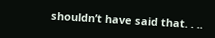shouldn’t have said that. . ..